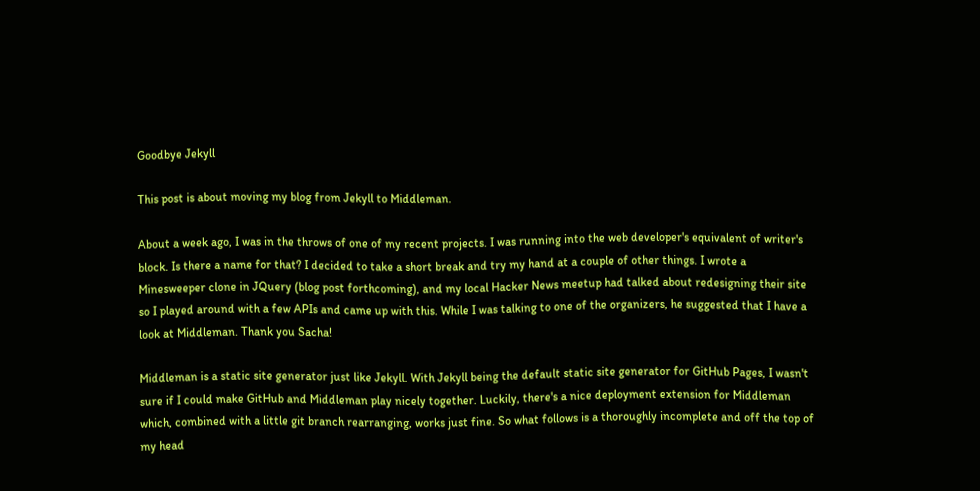Goodbye Jekyll

This post is about moving my blog from Jekyll to Middleman.

About a week ago, I was in the throws of one of my recent projects. I was running into the web developer's equivalent of writer's block. Is there a name for that? I decided to take a short break and try my hand at a couple of other things. I wrote a Minesweeper clone in JQuery (blog post forthcoming), and my local Hacker News meetup had talked about redesigning their site so I played around with a few APIs and came up with this. While I was talking to one of the organizers, he suggested that I have a look at Middleman. Thank you Sacha!

Middleman is a static site generator just like Jekyll. With Jekyll being the default static site generator for GitHub Pages, I wasn't sure if I could make GitHub and Middleman play nicely together. Luckily, there's a nice deployment extension for Middleman which, combined with a little git branch rearranging, works just fine. So what follows is a thoroughly incomplete and off the top of my head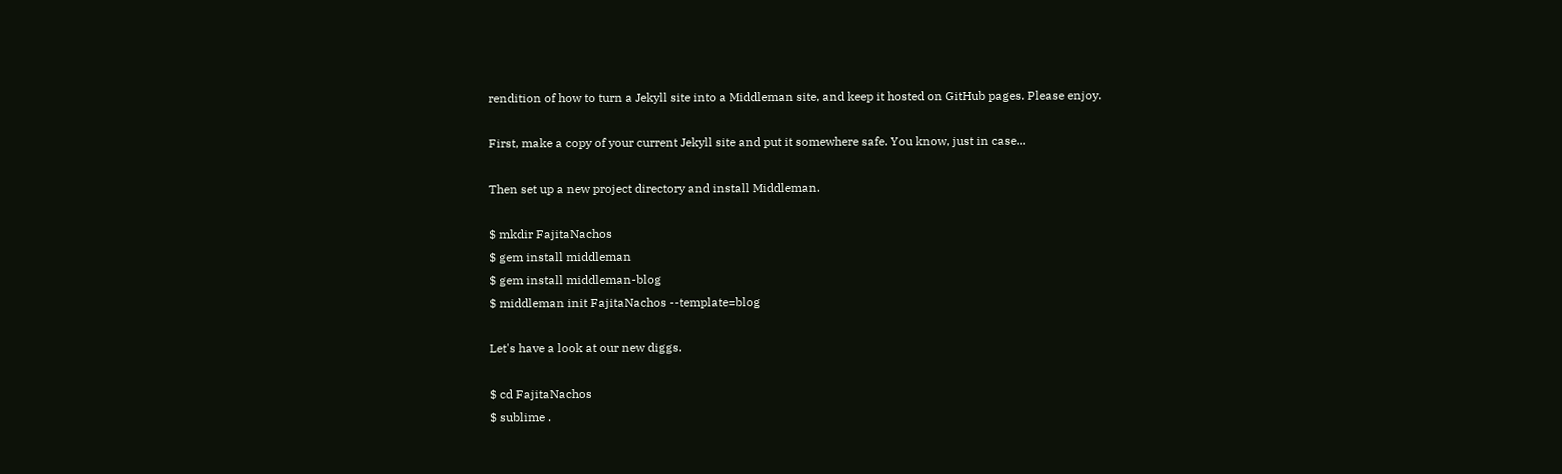rendition of how to turn a Jekyll site into a Middleman site, and keep it hosted on GitHub pages. Please enjoy.

First, make a copy of your current Jekyll site and put it somewhere safe. You know, just in case...

Then set up a new project directory and install Middleman.

$ mkdir FajitaNachos
$ gem install middleman
$ gem install middleman-blog
$ middleman init FajitaNachos --template=blog

Let's have a look at our new diggs.

$ cd FajitaNachos
$ sublime .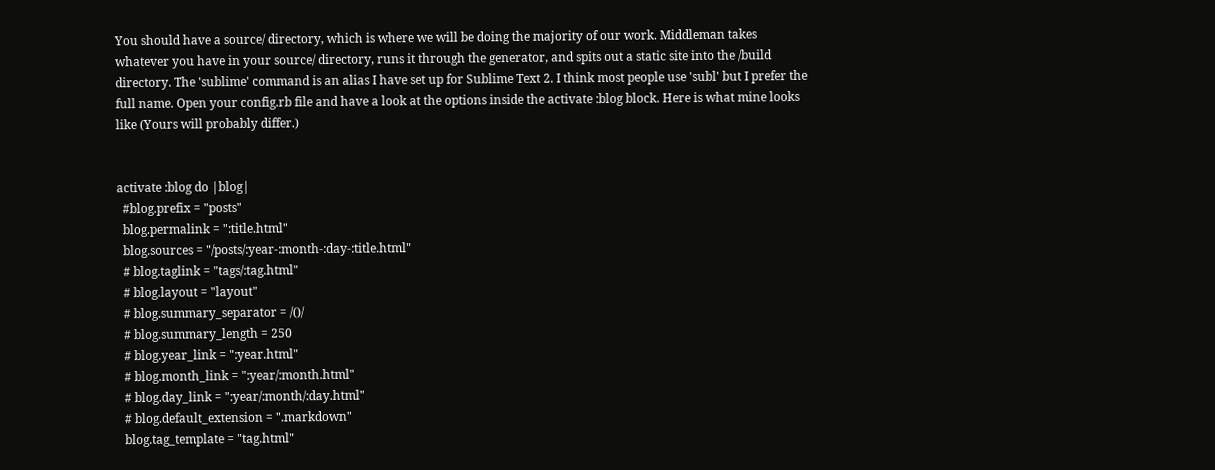You should have a source/ directory, which is where we will be doing the majority of our work. Middleman takes whatever you have in your source/ directory, runs it through the generator, and spits out a static site into the /build directory. The 'sublime' command is an alias I have set up for Sublime Text 2. I think most people use 'subl' but I prefer the full name. Open your config.rb file and have a look at the options inside the activate :blog block. Here is what mine looks like (Yours will probably differ.)


activate :blog do |blog|
  #blog.prefix = "posts"
  blog.permalink = ":title.html"
  blog.sources = "/posts/:year-:month-:day-:title.html"
  # blog.taglink = "tags/:tag.html"
  # blog.layout = "layout"
  # blog.summary_separator = /()/
  # blog.summary_length = 250
  # blog.year_link = ":year.html"
  # blog.month_link = ":year/:month.html"
  # blog.day_link = ":year/:month/:day.html"
  # blog.default_extension = ".markdown"
  blog.tag_template = "tag.html"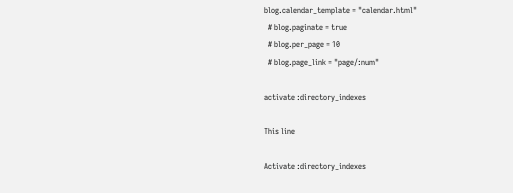blog.calendar_template = "calendar.html"
  # blog.paginate = true
  # blog.per_page = 10
  # blog.page_link = "page/:num"

activate :directory_indexes

This line

Activate :directory_indexes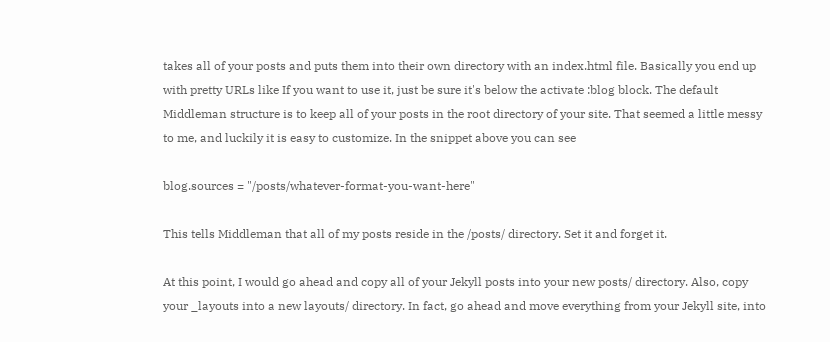takes all of your posts and puts them into their own directory with an index.html file. Basically you end up with pretty URLs like If you want to use it, just be sure it's below the activate :blog block. The default Middleman structure is to keep all of your posts in the root directory of your site. That seemed a little messy to me, and luckily it is easy to customize. In the snippet above you can see

blog.sources = "/posts/whatever-format-you-want-here"

This tells Middleman that all of my posts reside in the /posts/ directory. Set it and forget it.

At this point, I would go ahead and copy all of your Jekyll posts into your new posts/ directory. Also, copy your _layouts into a new layouts/ directory. In fact, go ahead and move everything from your Jekyll site, into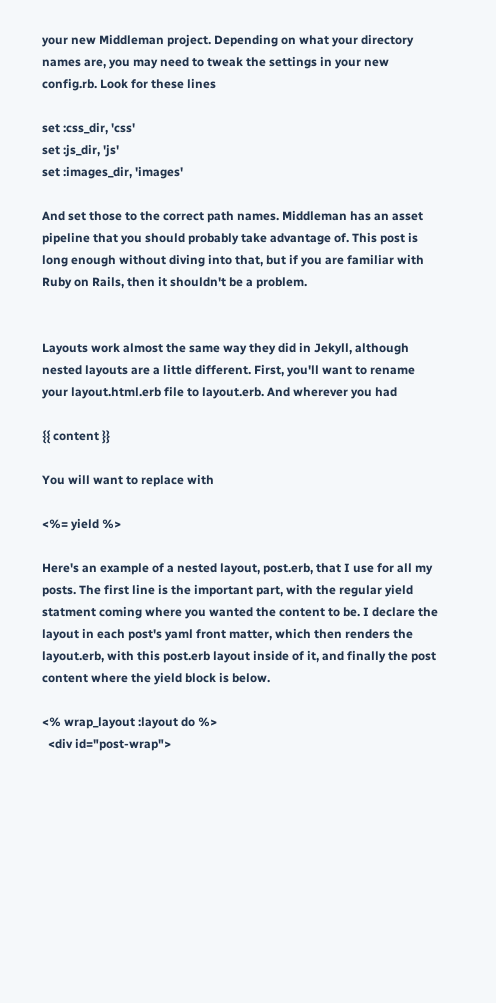your new Middleman project. Depending on what your directory names are, you may need to tweak the settings in your new config.rb. Look for these lines

set :css_dir, 'css'
set :js_dir, 'js'
set :images_dir, 'images'

And set those to the correct path names. Middleman has an asset pipeline that you should probably take advantage of. This post is long enough without diving into that, but if you are familiar with Ruby on Rails, then it shouldn't be a problem.


Layouts work almost the same way they did in Jekyll, although nested layouts are a little different. First, you'll want to rename your layout.html.erb file to layout.erb. And wherever you had

{{ content }}

You will want to replace with

<%= yield %>

Here's an example of a nested layout, post.erb, that I use for all my posts. The first line is the important part, with the regular yield statment coming where you wanted the content to be. I declare the layout in each post's yaml front matter, which then renders the layout.erb, with this post.erb layout inside of it, and finally the post content where the yield block is below.

<% wrap_layout :layout do %>
  <div id="post-wrap">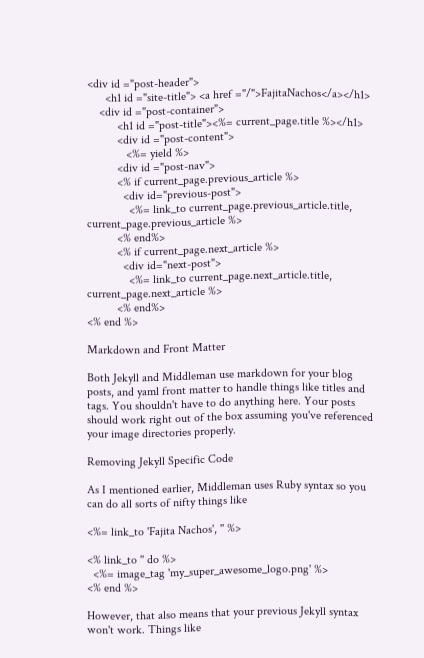<div id ="post-header">
      <h1 id ="site-title"> <a href ="/">FajitaNachos</a></h1>
    <div id ="post-container">
          <h1 id ="post-title"><%= current_page.title %></h1>
          <div id ="post-content">
             <%= yield %>
          <div id ="post-nav">
          <% if current_page.previous_article %>
            <div id="previous-post">
              <%= link_to current_page.previous_article.title, current_page.previous_article %>
          <% end%>
          <% if current_page.next_article %>
            <div id="next-post">
              <%= link_to current_page.next_article.title, current_page.next_article %>
          <% end%>
<% end %>

Markdown and Front Matter

Both Jekyll and Middleman use markdown for your blog posts, and yaml front matter to handle things like titles and tags. You shouldn't have to do anything here. Your posts should work right out of the box assuming you've referenced your image directories properly.

Removing Jekyll Specific Code

As I mentioned earlier, Middleman uses Ruby syntax so you can do all sorts of nifty things like

<%= link_to 'Fajita Nachos', '' %>

<% link_to '' do %>
  <%= image_tag 'my_super_awesome_logo.png' %>
<% end %>

However, that also means that your previous Jekyll syntax won't work. Things like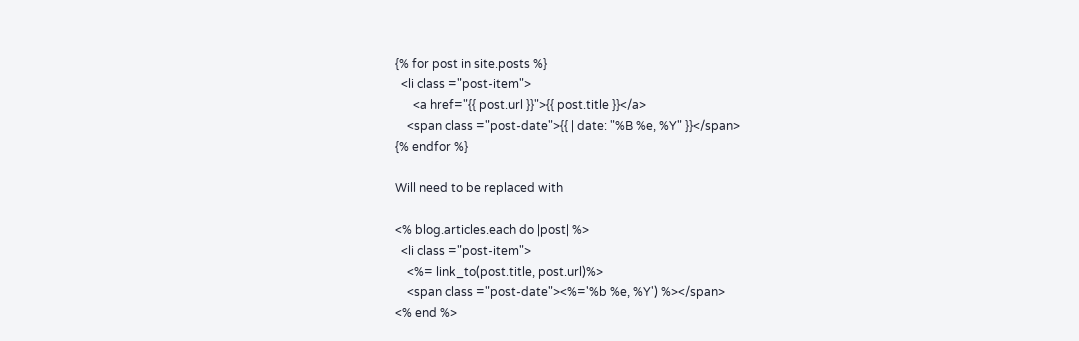{% for post in site.posts %}
  <li class ="post-item">
      <a href="{{ post.url }}">{{ post.title }}</a>
    <span class ="post-date">{{ | date: "%B %e, %Y" }}</span>
{% endfor %}

Will need to be replaced with

<% blog.articles.each do |post| %>
  <li class ="post-item">
    <%= link_to(post.title, post.url)%>
    <span class ="post-date"><%='%b %e, %Y') %></span>
<% end %>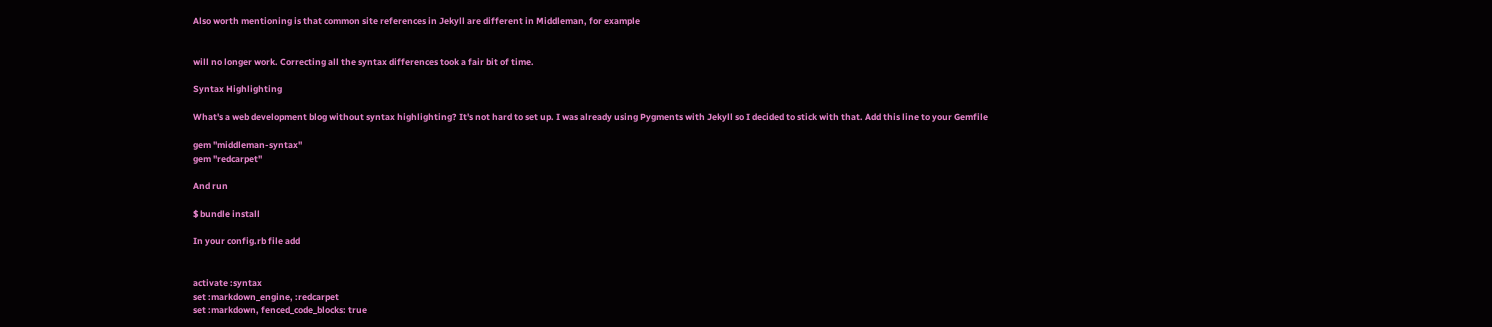Also worth mentioning is that common site references in Jekyll are different in Middleman, for example


will no longer work. Correcting all the syntax differences took a fair bit of time.

Syntax Highlighting

What's a web development blog without syntax highlighting? It's not hard to set up. I was already using Pygments with Jekyll so I decided to stick with that. Add this line to your Gemfile

gem "middleman-syntax"
gem "redcarpet"

And run

$ bundle install

In your config.rb file add


activate :syntax
set :markdown_engine, :redcarpet
set :markdown, fenced_code_blocks: true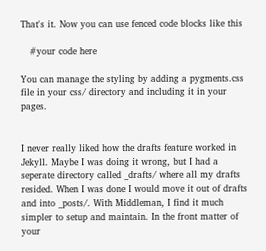That's it. Now you can use fenced code blocks like this

   #your code here

You can manage the styling by adding a pygments.css file in your css/ directory and including it in your pages.


I never really liked how the drafts feature worked in Jekyll. Maybe I was doing it wrong, but I had a seperate directory called _drafts/ where all my drafts resided. When I was done I would move it out of drafts and into _posts/. With Middleman, I find it much simpler to setup and maintain. In the front matter of your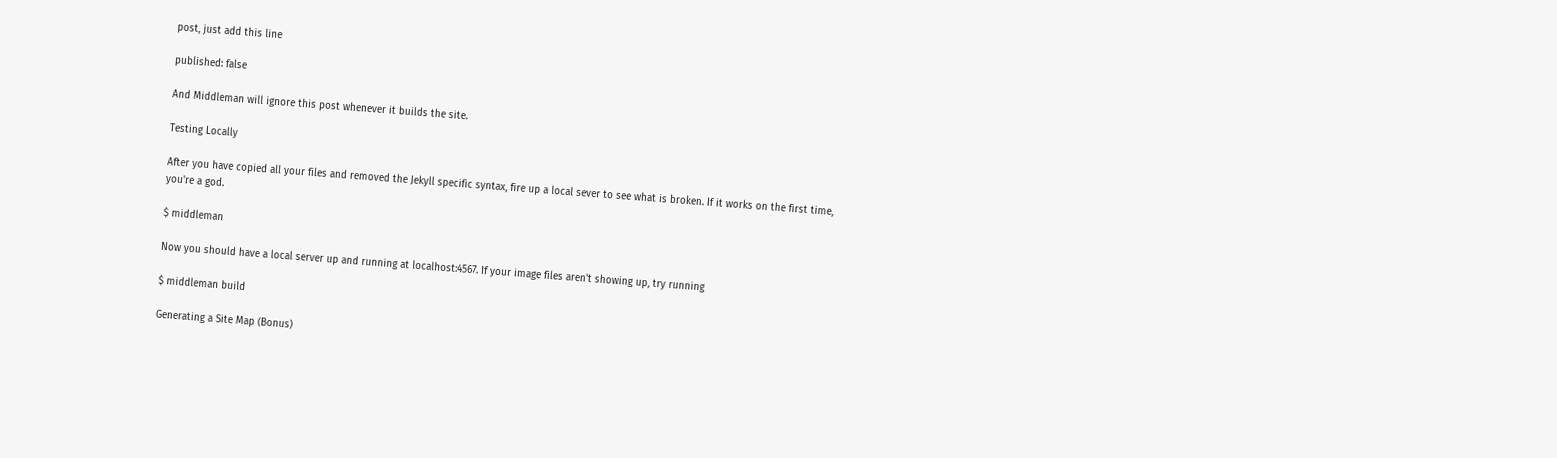post, just add this line

published: false

And Middleman will ignore this post whenever it builds the site.

Testing Locally

After you have copied all your files and removed the Jekyll specific syntax, fire up a local sever to see what is broken. If it works on the first time, you're a god.

$ middleman

Now you should have a local server up and running at localhost:4567. If your image files aren't showing up, try running

$ middleman build

Generating a Site Map (Bonus)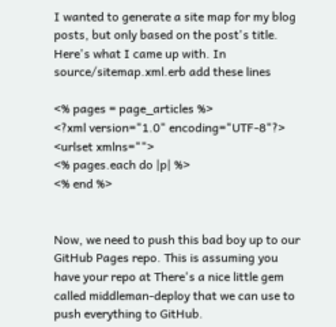I wanted to generate a site map for my blog posts, but only based on the post's title. Here's what I came up with. In source/sitemap.xml.erb add these lines

<% pages = page_articles %>
<?xml version="1.0" encoding="UTF-8"?>
<urlset xmlns="">
<% pages.each do |p| %>
<% end %>


Now, we need to push this bad boy up to our GitHub Pages repo. This is assuming you have your repo at There's a nice little gem called middleman-deploy that we can use to push everything to GitHub.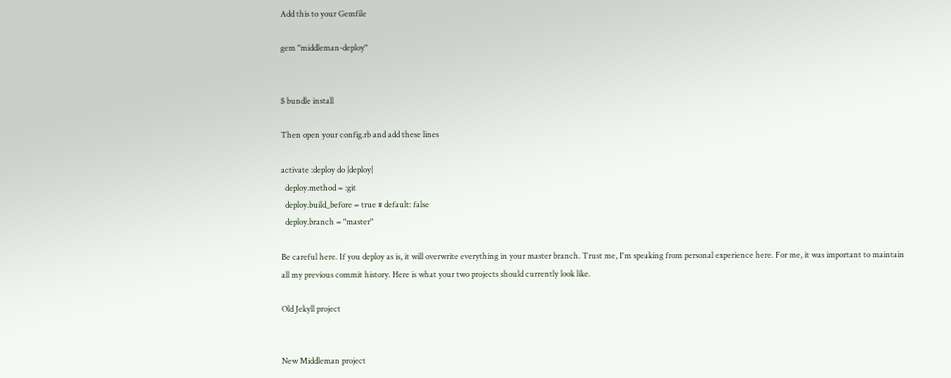Add this to your Gemfile

gem "middleman-deploy"


$ bundle install

Then open your config.rb and add these lines

activate :deploy do |deploy|
  deploy.method = :git
  deploy.build_before = true # default: false
  deploy.branch = "master"

Be careful here. If you deploy as is, it will overwrite everything in your master branch. Trust me, I'm speaking from personal experience here. For me, it was important to maintain all my previous commit history. Here is what your two projects should currently look like.

Old Jekyll project


New Middleman project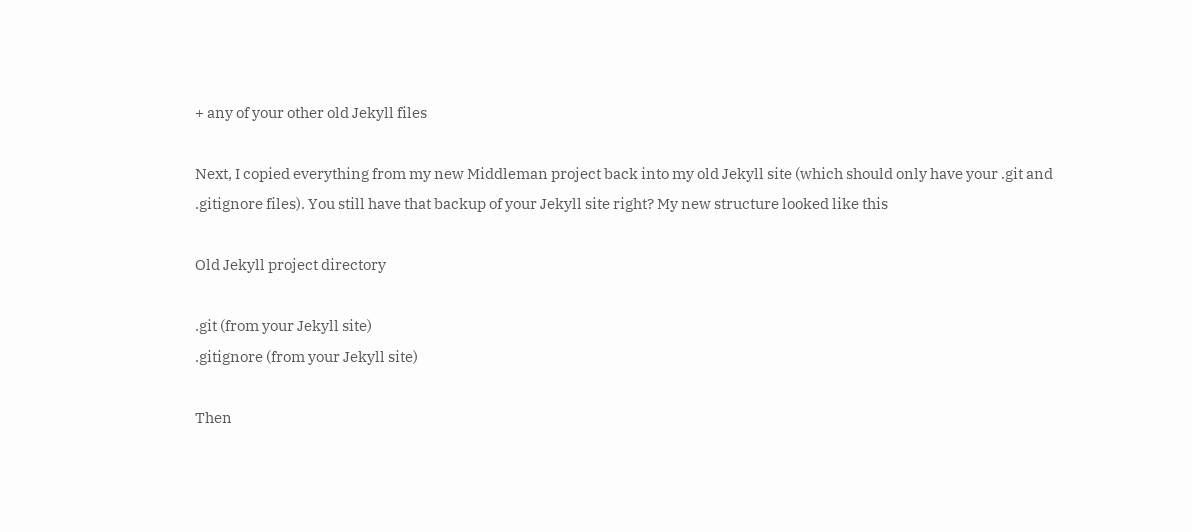+ any of your other old Jekyll files

Next, I copied everything from my new Middleman project back into my old Jekyll site (which should only have your .git and .gitignore files). You still have that backup of your Jekyll site right? My new structure looked like this

Old Jekyll project directory

.git (from your Jekyll site)
.gitignore (from your Jekyll site)

Then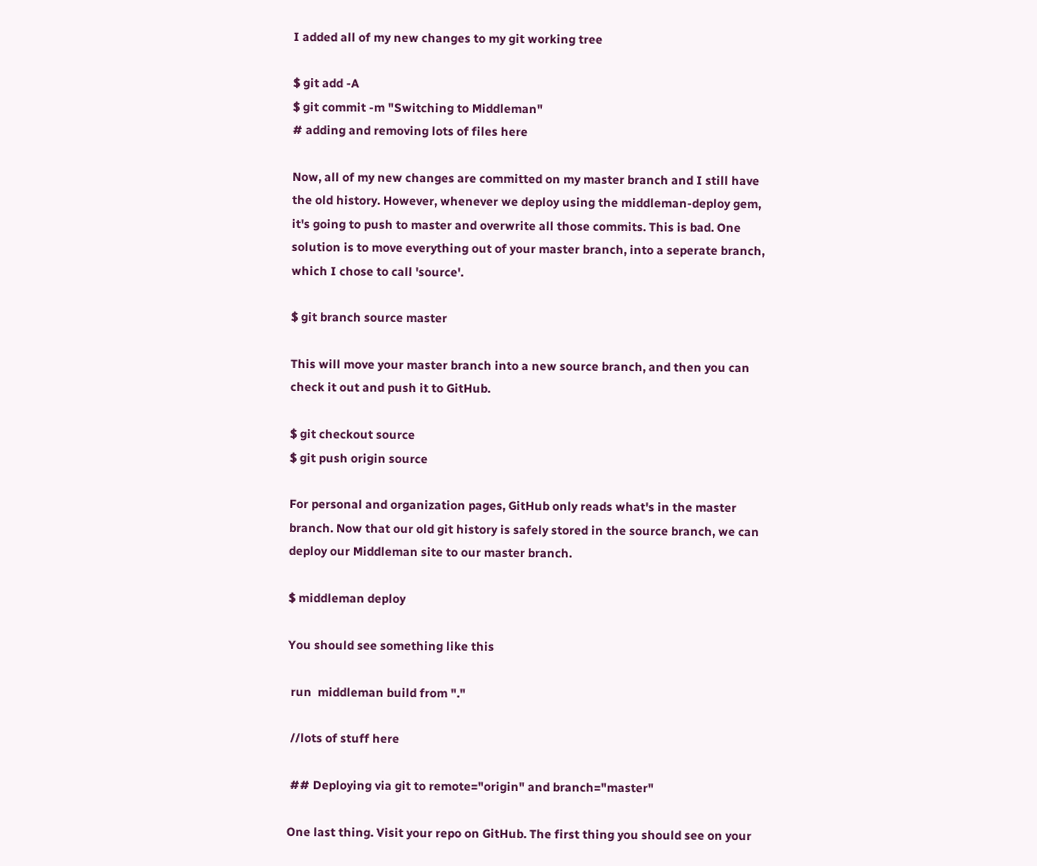I added all of my new changes to my git working tree

$ git add -A
$ git commit -m "Switching to Middleman"
# adding and removing lots of files here

Now, all of my new changes are committed on my master branch and I still have the old history. However, whenever we deploy using the middleman-deploy gem, it's going to push to master and overwrite all those commits. This is bad. One solution is to move everything out of your master branch, into a seperate branch, which I chose to call 'source'.

$ git branch source master

This will move your master branch into a new source branch, and then you can check it out and push it to GitHub.

$ git checkout source
$ git push origin source

For personal and organization pages, GitHub only reads what's in the master branch. Now that our old git history is safely stored in the source branch, we can deploy our Middleman site to our master branch.

$ middleman deploy

You should see something like this

 run  middleman build from "."

 //lots of stuff here

 ## Deploying via git to remote="origin" and branch="master"

One last thing. Visit your repo on GitHub. The first thing you should see on your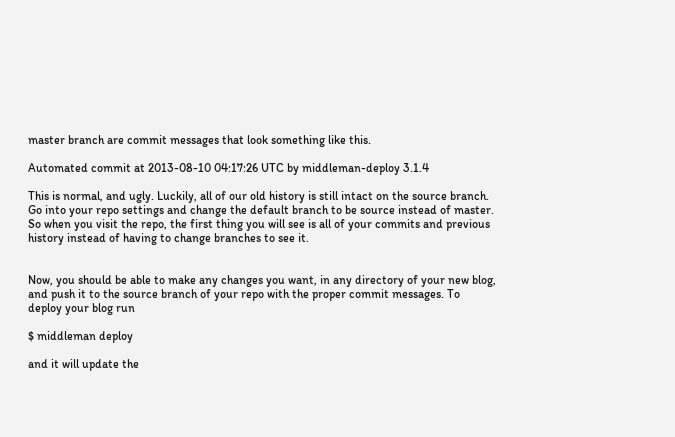master branch are commit messages that look something like this.

Automated commit at 2013-08-10 04:17:26 UTC by middleman-deploy 3.1.4

This is normal, and ugly. Luckily, all of our old history is still intact on the source branch. Go into your repo settings and change the default branch to be source instead of master. So when you visit the repo, the first thing you will see is all of your commits and previous history instead of having to change branches to see it.


Now, you should be able to make any changes you want, in any directory of your new blog, and push it to the source branch of your repo with the proper commit messages. To deploy your blog run

$ middleman deploy

and it will update the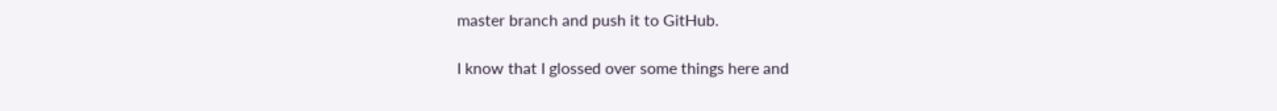master branch and push it to GitHub.

I know that I glossed over some things here and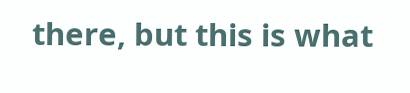there, but this is what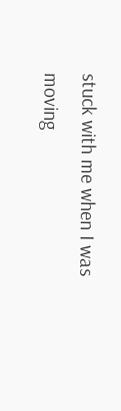stuck with me when I was moving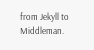from Jekyll to Middleman.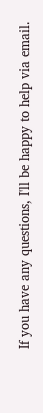If you have any questions, I'll be happy to help via email.